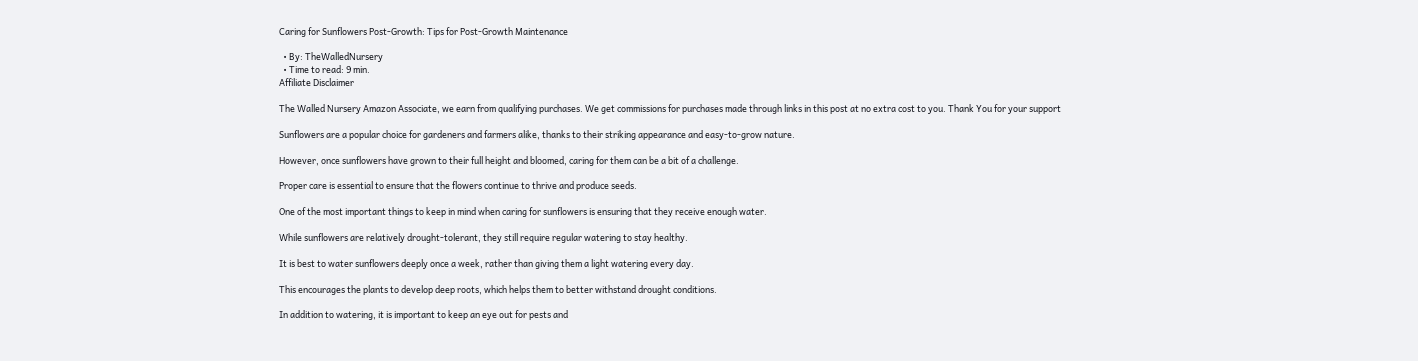Caring for Sunflowers Post-Growth: Tips for Post-Growth Maintenance

  • By: TheWalledNursery
  • Time to read: 9 min.
Affiliate Disclaimer

The Walled Nursery Amazon Associate, we earn from qualifying purchases. We get commissions for purchases made through links in this post at no extra cost to you. Thank You for your support

Sunflowers are a popular choice for gardeners and farmers alike, thanks to their striking appearance and easy-to-grow nature.

However, once sunflowers have grown to their full height and bloomed, caring for them can be a bit of a challenge.

Proper care is essential to ensure that the flowers continue to thrive and produce seeds.

One of the most important things to keep in mind when caring for sunflowers is ensuring that they receive enough water.

While sunflowers are relatively drought-tolerant, they still require regular watering to stay healthy.

It is best to water sunflowers deeply once a week, rather than giving them a light watering every day.

This encourages the plants to develop deep roots, which helps them to better withstand drought conditions.

In addition to watering, it is important to keep an eye out for pests and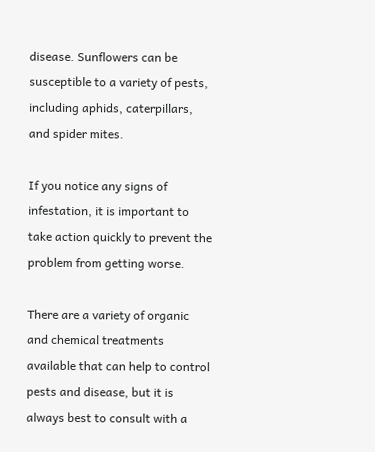disease. Sunflowers can be susceptible to a variety of pests, including aphids, caterpillars, and spider mites.

If you notice any signs of infestation, it is important to take action quickly to prevent the problem from getting worse.

There are a variety of organic and chemical treatments available that can help to control pests and disease, but it is always best to consult with a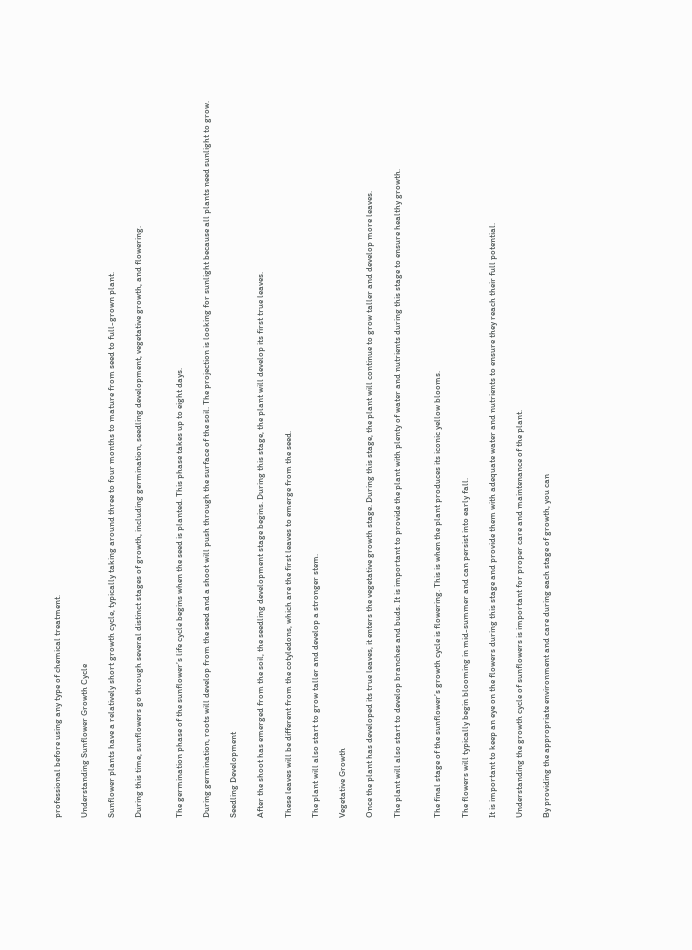professional before using any type of chemical treatment.

Understanding Sunflower Growth Cycle

Sunflower plants have a relatively short growth cycle, typically taking around three to four months to mature from seed to full-grown plant.

During this time, sunflowers go through several distinct stages of growth, including germination, seedling development, vegetative growth, and flowering.


The germination phase of the sunflower’s life cycle begins when the seed is planted. This phase takes up to eight days.

During germination, roots will develop from the seed and a shoot will push through the surface of the soil. The projection is looking for sunlight because all plants need sunlight to grow.

Seedling Development

After the shoot has emerged from the soil, the seedling development stage begins. During this stage, the plant will develop its first true leaves.

These leaves will be different from the cotyledons, which are the first leaves to emerge from the seed.

The plant will also start to grow taller and develop a stronger stem.

Vegetative Growth

Once the plant has developed its true leaves, it enters the vegetative growth stage. During this stage, the plant will continue to grow taller and develop more leaves.

The plant will also start to develop branches and buds. It is important to provide the plant with plenty of water and nutrients during this stage to ensure healthy growth.


The final stage of the sunflower’s growth cycle is flowering. This is when the plant produces its iconic yellow blooms.

The flowers will typically begin blooming in mid-summer and can persist into early fall.

It is important to keep an eye on the flowers during this stage and provide them with adequate water and nutrients to ensure they reach their full potential.

Understanding the growth cycle of sunflowers is important for proper care and maintenance of the plant.

By providing the appropriate environment and care during each stage of growth, you can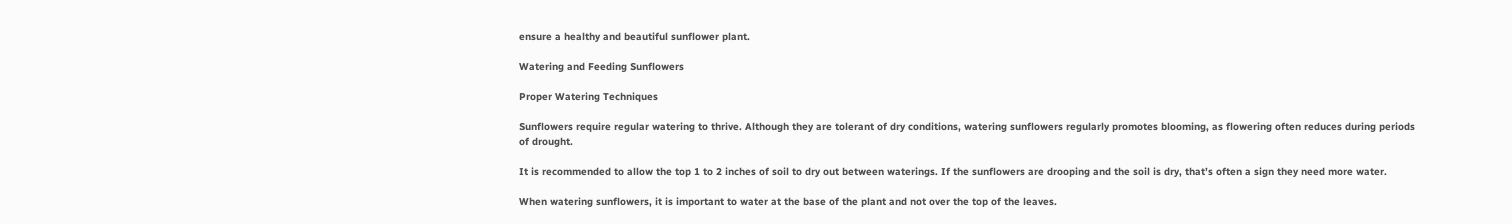ensure a healthy and beautiful sunflower plant.

Watering and Feeding Sunflowers

Proper Watering Techniques

Sunflowers require regular watering to thrive. Although they are tolerant of dry conditions, watering sunflowers regularly promotes blooming, as flowering often reduces during periods of drought.

It is recommended to allow the top 1 to 2 inches of soil to dry out between waterings. If the sunflowers are drooping and the soil is dry, that’s often a sign they need more water.

When watering sunflowers, it is important to water at the base of the plant and not over the top of the leaves.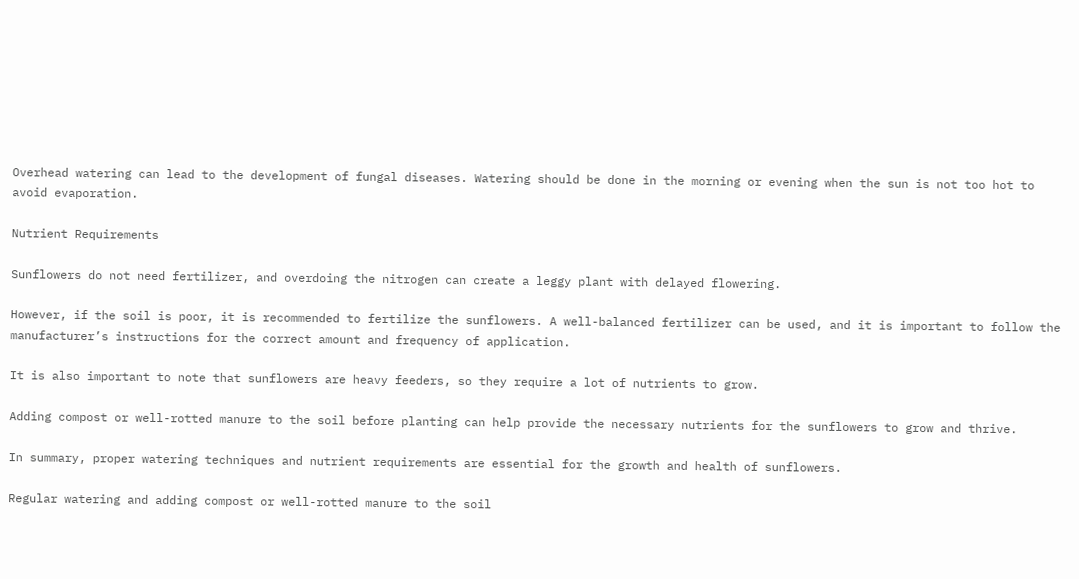Overhead watering can lead to the development of fungal diseases. Watering should be done in the morning or evening when the sun is not too hot to avoid evaporation.

Nutrient Requirements

Sunflowers do not need fertilizer, and overdoing the nitrogen can create a leggy plant with delayed flowering.

However, if the soil is poor, it is recommended to fertilize the sunflowers. A well-balanced fertilizer can be used, and it is important to follow the manufacturer’s instructions for the correct amount and frequency of application.

It is also important to note that sunflowers are heavy feeders, so they require a lot of nutrients to grow.

Adding compost or well-rotted manure to the soil before planting can help provide the necessary nutrients for the sunflowers to grow and thrive.

In summary, proper watering techniques and nutrient requirements are essential for the growth and health of sunflowers.

Regular watering and adding compost or well-rotted manure to the soil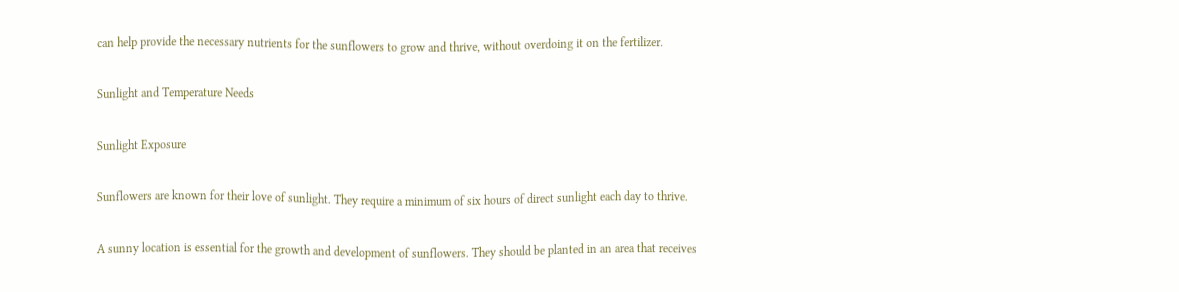can help provide the necessary nutrients for the sunflowers to grow and thrive, without overdoing it on the fertilizer.

Sunlight and Temperature Needs

Sunlight Exposure

Sunflowers are known for their love of sunlight. They require a minimum of six hours of direct sunlight each day to thrive.

A sunny location is essential for the growth and development of sunflowers. They should be planted in an area that receives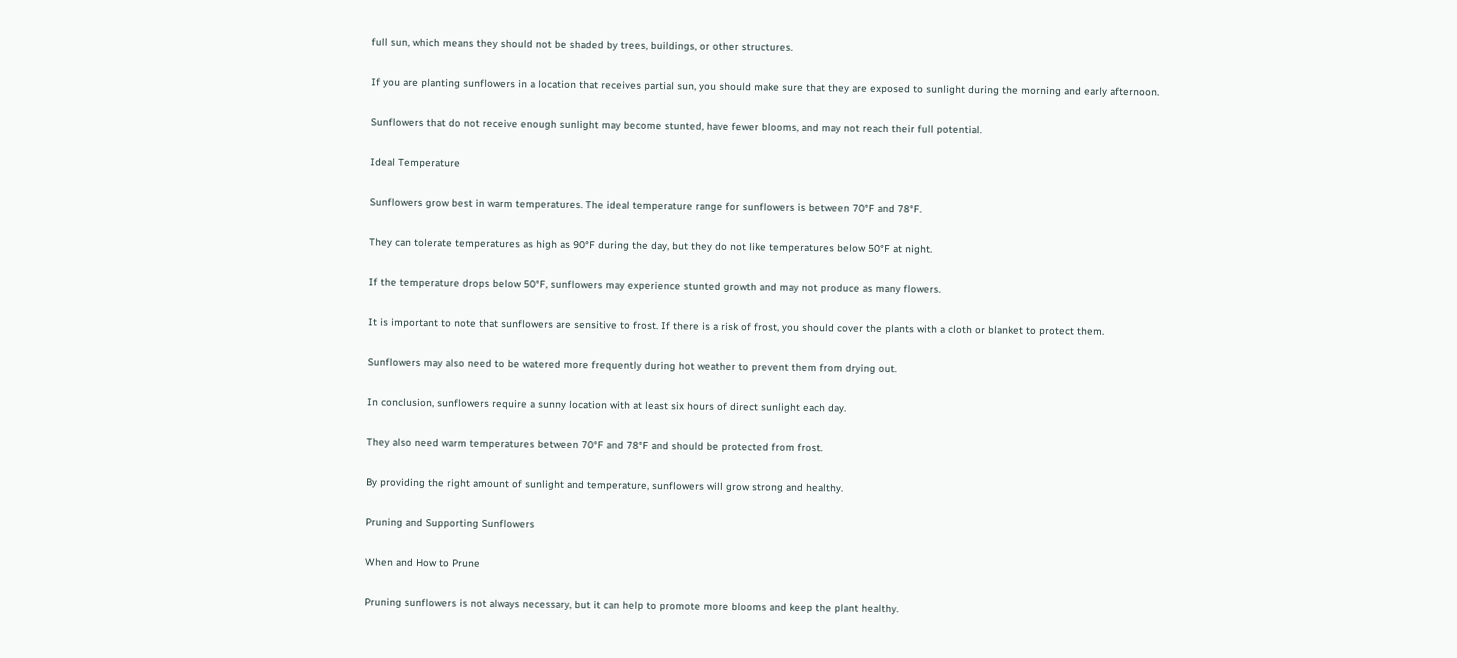full sun, which means they should not be shaded by trees, buildings, or other structures.

If you are planting sunflowers in a location that receives partial sun, you should make sure that they are exposed to sunlight during the morning and early afternoon.

Sunflowers that do not receive enough sunlight may become stunted, have fewer blooms, and may not reach their full potential.

Ideal Temperature

Sunflowers grow best in warm temperatures. The ideal temperature range for sunflowers is between 70°F and 78°F.

They can tolerate temperatures as high as 90°F during the day, but they do not like temperatures below 50°F at night.

If the temperature drops below 50°F, sunflowers may experience stunted growth and may not produce as many flowers.

It is important to note that sunflowers are sensitive to frost. If there is a risk of frost, you should cover the plants with a cloth or blanket to protect them.

Sunflowers may also need to be watered more frequently during hot weather to prevent them from drying out.

In conclusion, sunflowers require a sunny location with at least six hours of direct sunlight each day.

They also need warm temperatures between 70°F and 78°F and should be protected from frost.

By providing the right amount of sunlight and temperature, sunflowers will grow strong and healthy.

Pruning and Supporting Sunflowers

When and How to Prune

Pruning sunflowers is not always necessary, but it can help to promote more blooms and keep the plant healthy.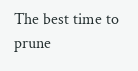The best time to prune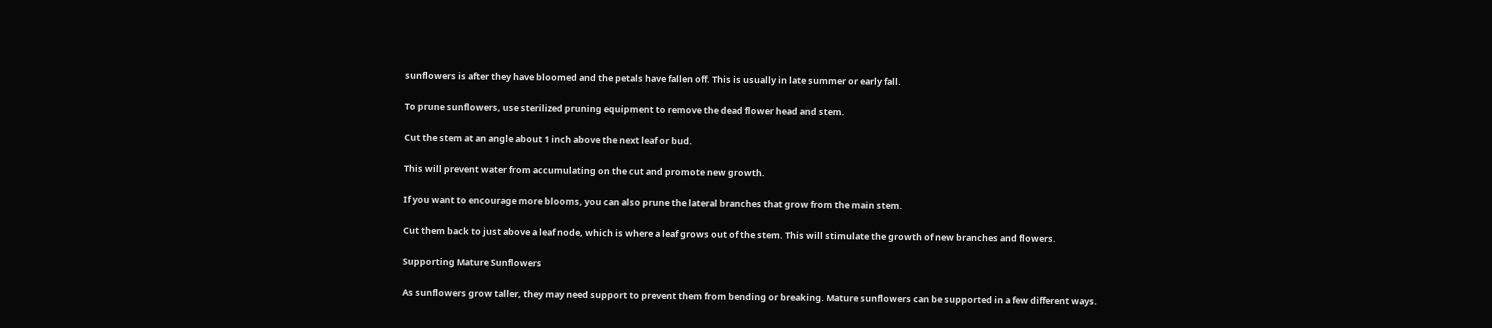sunflowers is after they have bloomed and the petals have fallen off. This is usually in late summer or early fall.

To prune sunflowers, use sterilized pruning equipment to remove the dead flower head and stem.

Cut the stem at an angle about 1 inch above the next leaf or bud.

This will prevent water from accumulating on the cut and promote new growth.

If you want to encourage more blooms, you can also prune the lateral branches that grow from the main stem.

Cut them back to just above a leaf node, which is where a leaf grows out of the stem. This will stimulate the growth of new branches and flowers.

Supporting Mature Sunflowers

As sunflowers grow taller, they may need support to prevent them from bending or breaking. Mature sunflowers can be supported in a few different ways.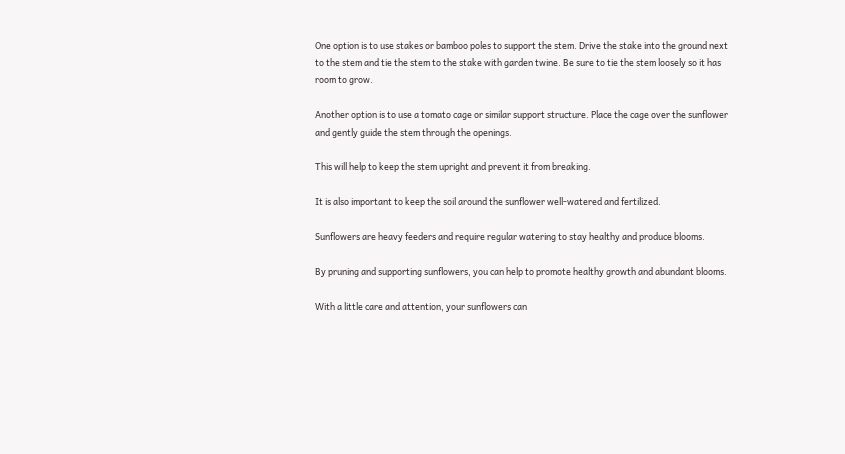One option is to use stakes or bamboo poles to support the stem. Drive the stake into the ground next to the stem and tie the stem to the stake with garden twine. Be sure to tie the stem loosely so it has room to grow.

Another option is to use a tomato cage or similar support structure. Place the cage over the sunflower and gently guide the stem through the openings.

This will help to keep the stem upright and prevent it from breaking.

It is also important to keep the soil around the sunflower well-watered and fertilized.

Sunflowers are heavy feeders and require regular watering to stay healthy and produce blooms.

By pruning and supporting sunflowers, you can help to promote healthy growth and abundant blooms.

With a little care and attention, your sunflowers can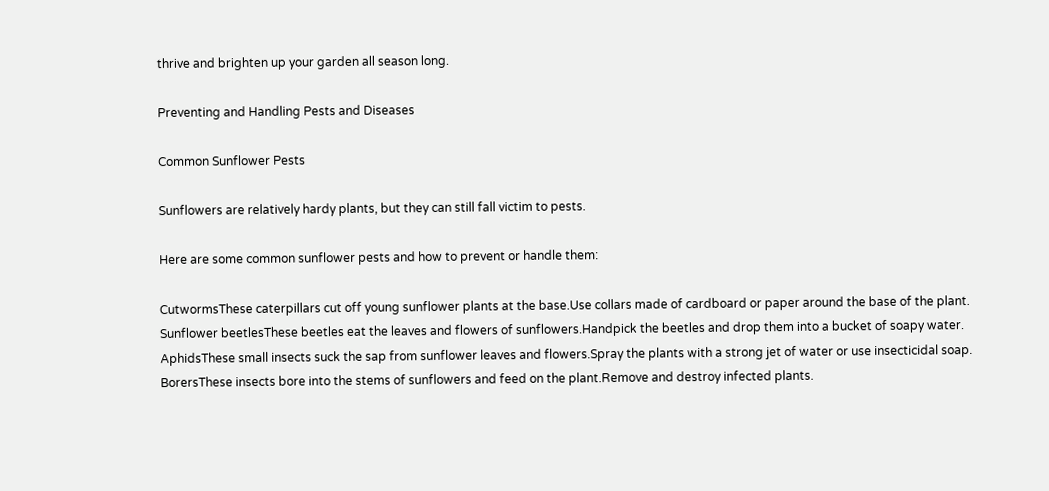thrive and brighten up your garden all season long.

Preventing and Handling Pests and Diseases

Common Sunflower Pests

Sunflowers are relatively hardy plants, but they can still fall victim to pests.

Here are some common sunflower pests and how to prevent or handle them:

CutwormsThese caterpillars cut off young sunflower plants at the base.Use collars made of cardboard or paper around the base of the plant.
Sunflower beetlesThese beetles eat the leaves and flowers of sunflowers.Handpick the beetles and drop them into a bucket of soapy water.
AphidsThese small insects suck the sap from sunflower leaves and flowers.Spray the plants with a strong jet of water or use insecticidal soap.
BorersThese insects bore into the stems of sunflowers and feed on the plant.Remove and destroy infected plants.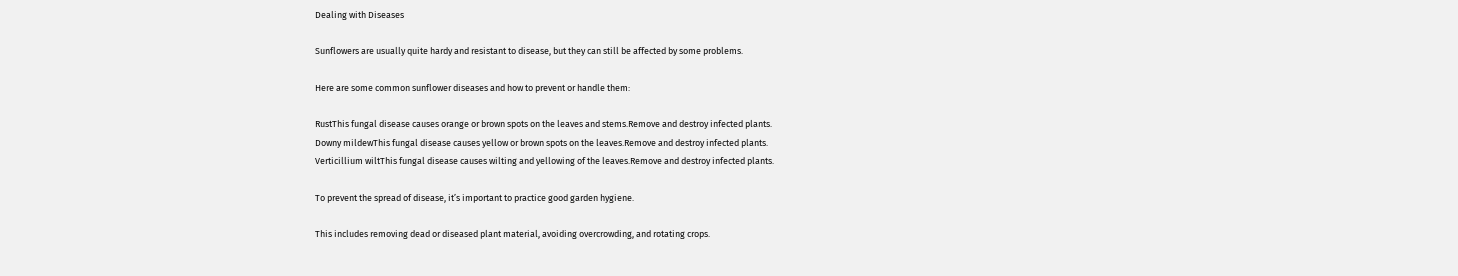Dealing with Diseases

Sunflowers are usually quite hardy and resistant to disease, but they can still be affected by some problems.

Here are some common sunflower diseases and how to prevent or handle them:

RustThis fungal disease causes orange or brown spots on the leaves and stems.Remove and destroy infected plants.
Downy mildewThis fungal disease causes yellow or brown spots on the leaves.Remove and destroy infected plants.
Verticillium wiltThis fungal disease causes wilting and yellowing of the leaves.Remove and destroy infected plants.

To prevent the spread of disease, it’s important to practice good garden hygiene.

This includes removing dead or diseased plant material, avoiding overcrowding, and rotating crops.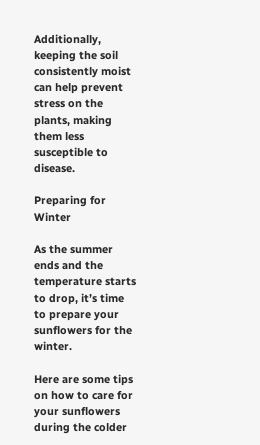Additionally, keeping the soil consistently moist can help prevent stress on the plants, making them less susceptible to disease.

Preparing for Winter

As the summer ends and the temperature starts to drop, it’s time to prepare your sunflowers for the winter.

Here are some tips on how to care for your sunflowers during the colder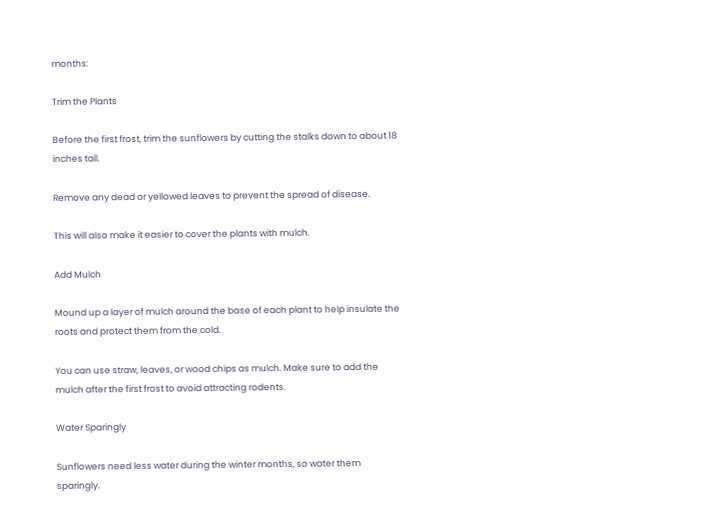months:

Trim the Plants

Before the first frost, trim the sunflowers by cutting the stalks down to about 18 inches tall.

Remove any dead or yellowed leaves to prevent the spread of disease.

This will also make it easier to cover the plants with mulch.

Add Mulch

Mound up a layer of mulch around the base of each plant to help insulate the roots and protect them from the cold.

You can use straw, leaves, or wood chips as mulch. Make sure to add the mulch after the first frost to avoid attracting rodents.

Water Sparingly

Sunflowers need less water during the winter months, so water them sparingly.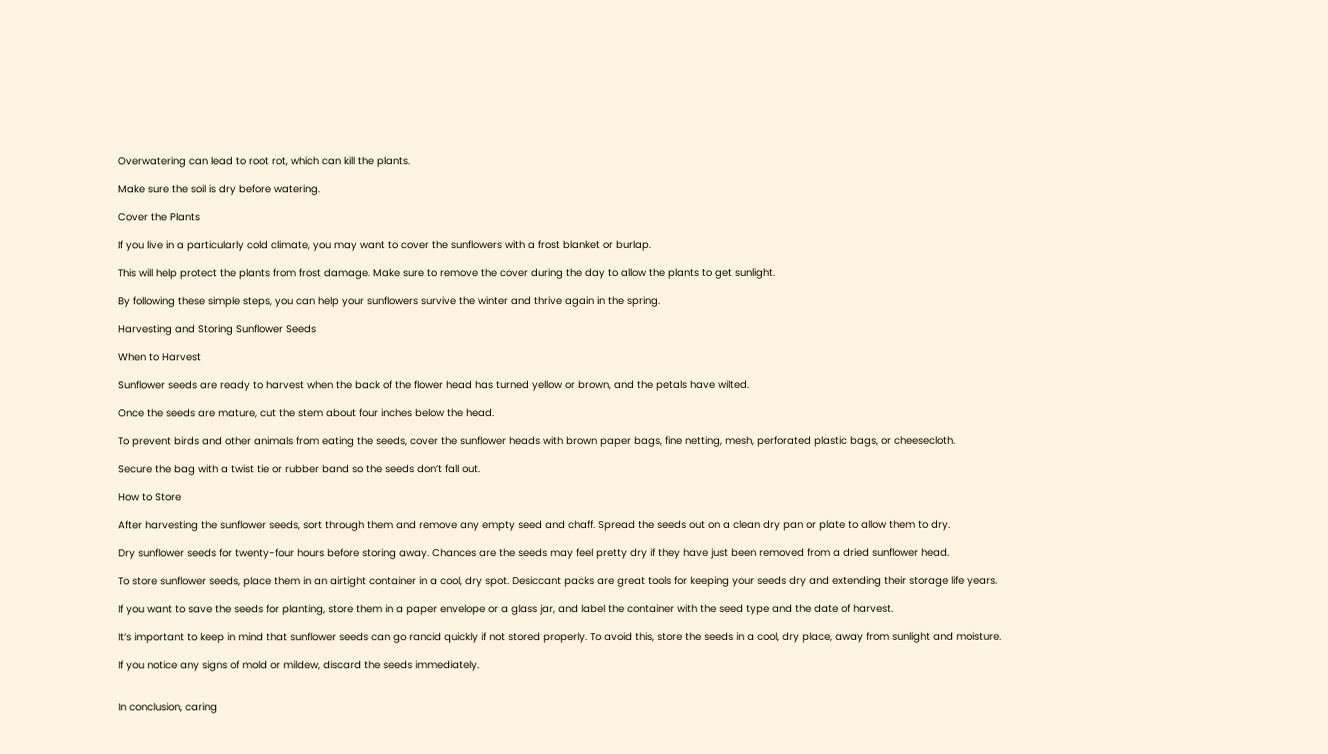Overwatering can lead to root rot, which can kill the plants.

Make sure the soil is dry before watering.

Cover the Plants

If you live in a particularly cold climate, you may want to cover the sunflowers with a frost blanket or burlap.

This will help protect the plants from frost damage. Make sure to remove the cover during the day to allow the plants to get sunlight.

By following these simple steps, you can help your sunflowers survive the winter and thrive again in the spring.

Harvesting and Storing Sunflower Seeds

When to Harvest

Sunflower seeds are ready to harvest when the back of the flower head has turned yellow or brown, and the petals have wilted.

Once the seeds are mature, cut the stem about four inches below the head.

To prevent birds and other animals from eating the seeds, cover the sunflower heads with brown paper bags, fine netting, mesh, perforated plastic bags, or cheesecloth.

Secure the bag with a twist tie or rubber band so the seeds don’t fall out.

How to Store

After harvesting the sunflower seeds, sort through them and remove any empty seed and chaff. Spread the seeds out on a clean dry pan or plate to allow them to dry.

Dry sunflower seeds for twenty-four hours before storing away. Chances are the seeds may feel pretty dry if they have just been removed from a dried sunflower head.

To store sunflower seeds, place them in an airtight container in a cool, dry spot. Desiccant packs are great tools for keeping your seeds dry and extending their storage life years.

If you want to save the seeds for planting, store them in a paper envelope or a glass jar, and label the container with the seed type and the date of harvest.

It’s important to keep in mind that sunflower seeds can go rancid quickly if not stored properly. To avoid this, store the seeds in a cool, dry place, away from sunlight and moisture.

If you notice any signs of mold or mildew, discard the seeds immediately.


In conclusion, caring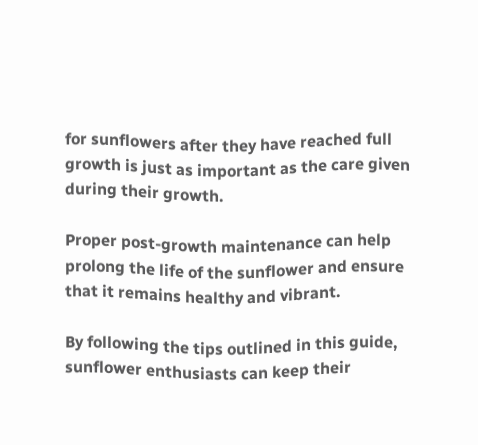for sunflowers after they have reached full growth is just as important as the care given during their growth.

Proper post-growth maintenance can help prolong the life of the sunflower and ensure that it remains healthy and vibrant.

By following the tips outlined in this guide, sunflower enthusiasts can keep their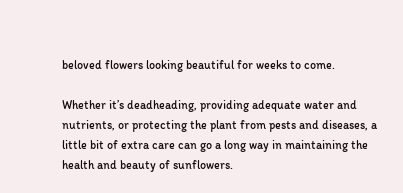beloved flowers looking beautiful for weeks to come.

Whether it’s deadheading, providing adequate water and nutrients, or protecting the plant from pests and diseases, a little bit of extra care can go a long way in maintaining the health and beauty of sunflowers.